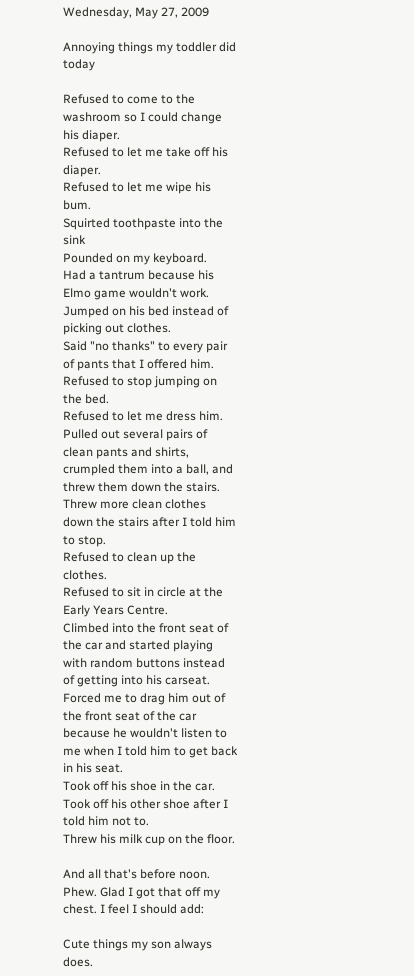Wednesday, May 27, 2009

Annoying things my toddler did today

Refused to come to the washroom so I could change his diaper.
Refused to let me take off his diaper.
Refused to let me wipe his bum.
Squirted toothpaste into the sink
Pounded on my keyboard.
Had a tantrum because his Elmo game wouldn't work.
Jumped on his bed instead of picking out clothes.
Said "no thanks" to every pair of pants that I offered him.
Refused to stop jumping on the bed.
Refused to let me dress him.
Pulled out several pairs of clean pants and shirts, crumpled them into a ball, and threw them down the stairs.
Threw more clean clothes down the stairs after I told him to stop.
Refused to clean up the clothes.
Refused to sit in circle at the Early Years Centre.
Climbed into the front seat of the car and started playing with random buttons instead of getting into his carseat.
Forced me to drag him out of the front seat of the car because he wouldn't listen to me when I told him to get back in his seat.
Took off his shoe in the car.
Took off his other shoe after I told him not to.
Threw his milk cup on the floor.

And all that's before noon. Phew. Glad I got that off my chest. I feel I should add:

Cute things my son always does.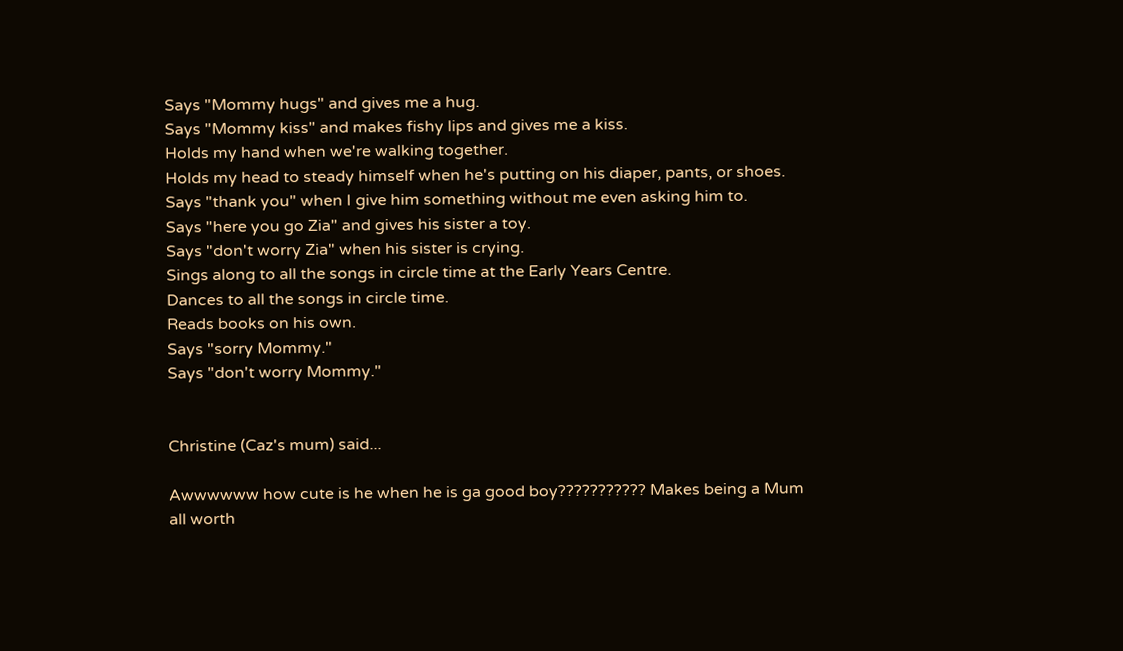Says "Mommy hugs" and gives me a hug.
Says "Mommy kiss" and makes fishy lips and gives me a kiss.
Holds my hand when we're walking together.
Holds my head to steady himself when he's putting on his diaper, pants, or shoes.
Says "thank you" when I give him something without me even asking him to.
Says "here you go Zia" and gives his sister a toy.
Says "don't worry Zia" when his sister is crying.
Sings along to all the songs in circle time at the Early Years Centre.
Dances to all the songs in circle time.
Reads books on his own.
Says "sorry Mommy."
Says "don't worry Mommy."


Christine (Caz's mum) said...

Awwwwww how cute is he when he is ga good boy??????????? Makes being a Mum all worth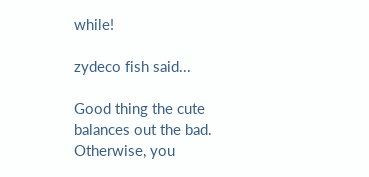while!

zydeco fish said...

Good thing the cute balances out the bad. Otherwise, you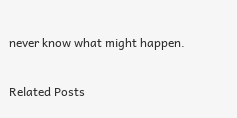never know what might happen.

Related Posts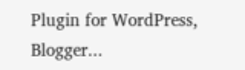Plugin for WordPress, Blogger...